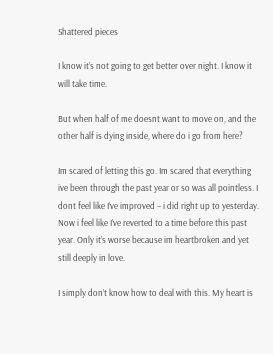Shattered pieces

I know it’s not going to get better over night. I know it will take time.

But when half of me doesnt want to move on, and the other half is dying inside, where do i go from here?

Im scared of letting this go. Im scared that everything ive been through the past year or so was all pointless. I dont feel like I’ve improved – i did right up to yesterday. Now i feel like I’ve reverted to a time before this past year. Only it’s worse because im heartbroken and yet still deeply in love.

I simply don’t know how to deal with this. My heart is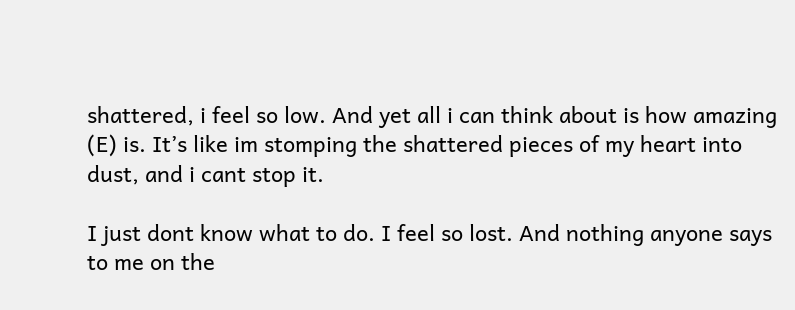shattered, i feel so low. And yet all i can think about is how amazing (E) is. It’s like im stomping the shattered pieces of my heart into dust, and i cant stop it.

I just dont know what to do. I feel so lost. And nothing anyone says to me on the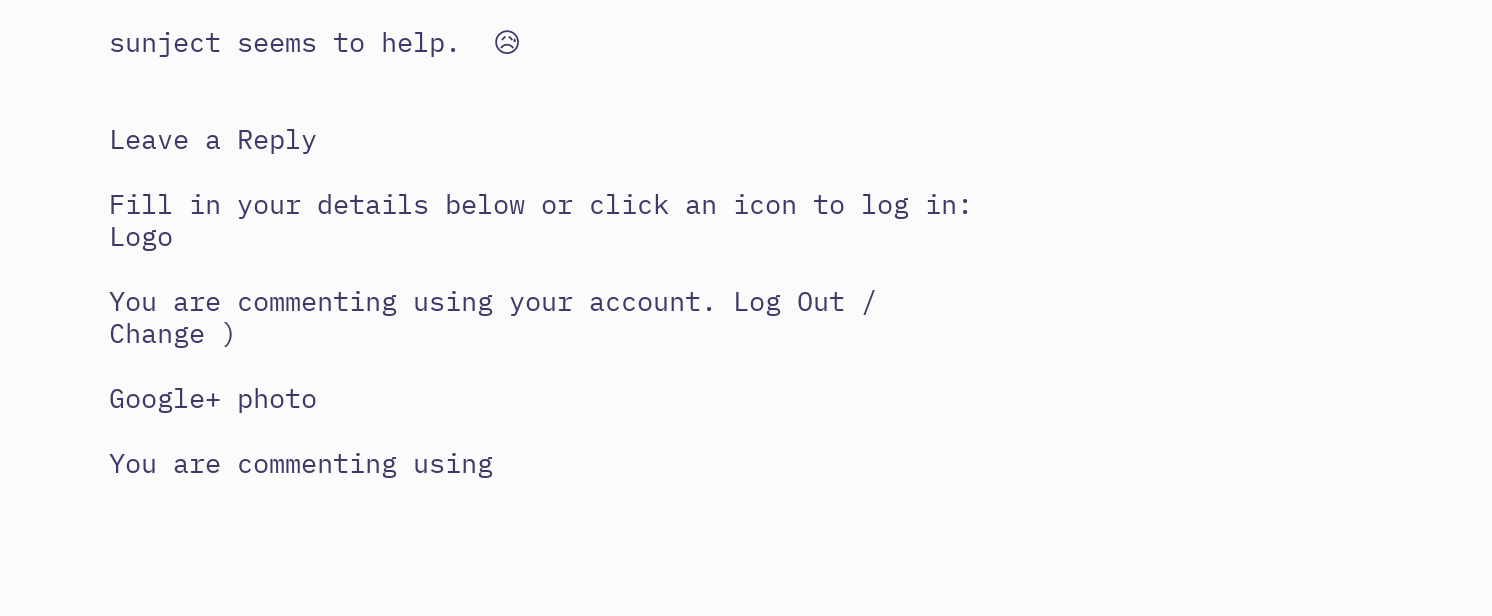sunject seems to help.  😥


Leave a Reply

Fill in your details below or click an icon to log in: Logo

You are commenting using your account. Log Out /  Change )

Google+ photo

You are commenting using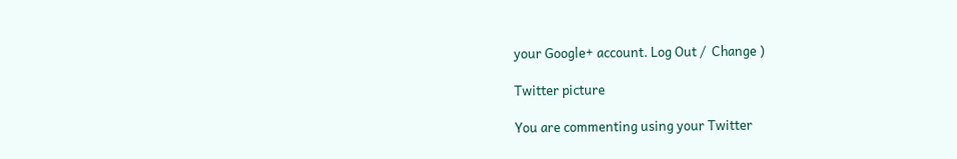your Google+ account. Log Out /  Change )

Twitter picture

You are commenting using your Twitter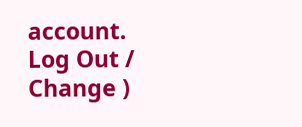account. Log Out /  Change )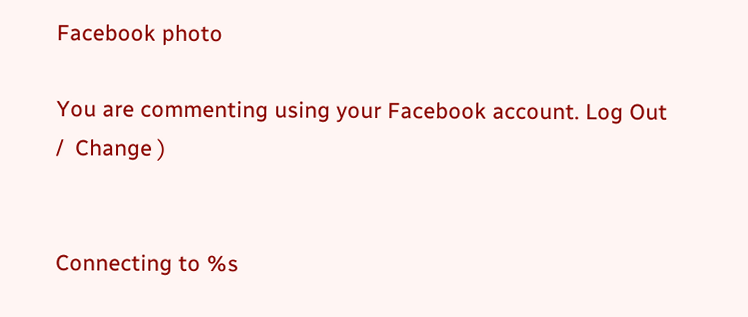Facebook photo

You are commenting using your Facebook account. Log Out /  Change )


Connecting to %s